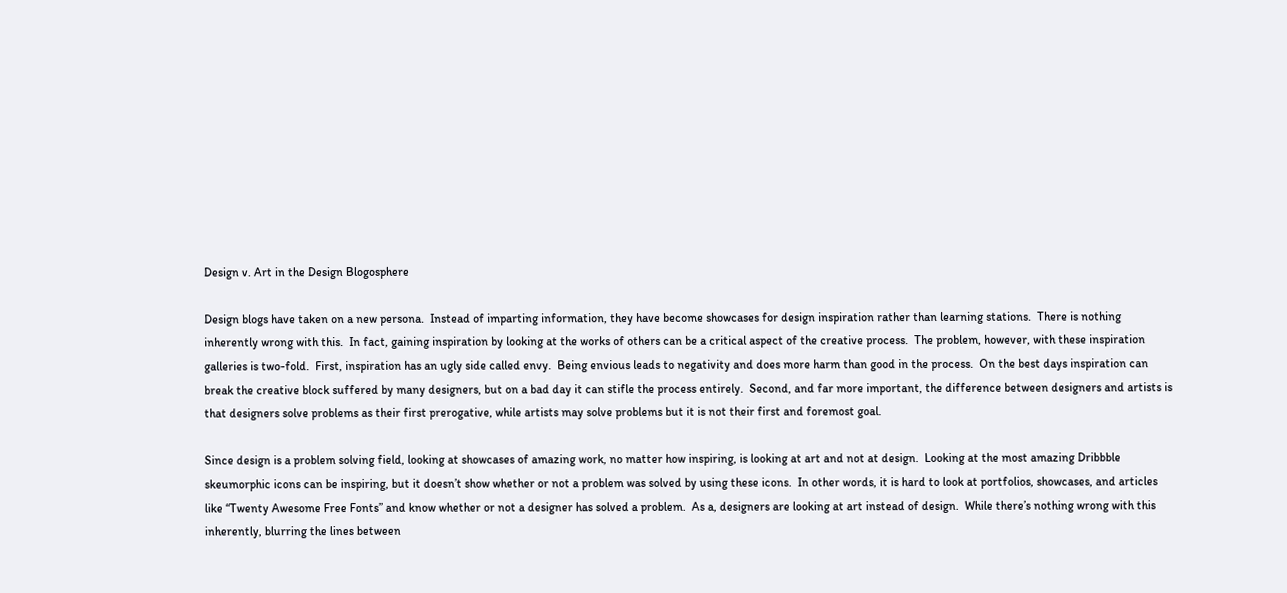Design v. Art in the Design Blogosphere

Design blogs have taken on a new persona.  Instead of imparting information, they have become showcases for design inspiration rather than learning stations.  There is nothing inherently wrong with this.  In fact, gaining inspiration by looking at the works of others can be a critical aspect of the creative process.  The problem, however, with these inspiration galleries is two-fold.  First, inspiration has an ugly side called envy.  Being envious leads to negativity and does more harm than good in the process.  On the best days inspiration can break the creative block suffered by many designers, but on a bad day it can stifle the process entirely.  Second, and far more important, the difference between designers and artists is that designers solve problems as their first prerogative, while artists may solve problems but it is not their first and foremost goal.

Since design is a problem solving field, looking at showcases of amazing work, no matter how inspiring, is looking at art and not at design.  Looking at the most amazing Dribbble skeumorphic icons can be inspiring, but it doesn’t show whether or not a problem was solved by using these icons.  In other words, it is hard to look at portfolios, showcases, and articles like “Twenty Awesome Free Fonts” and know whether or not a designer has solved a problem.  As a, designers are looking at art instead of design.  While there’s nothing wrong with this inherently, blurring the lines between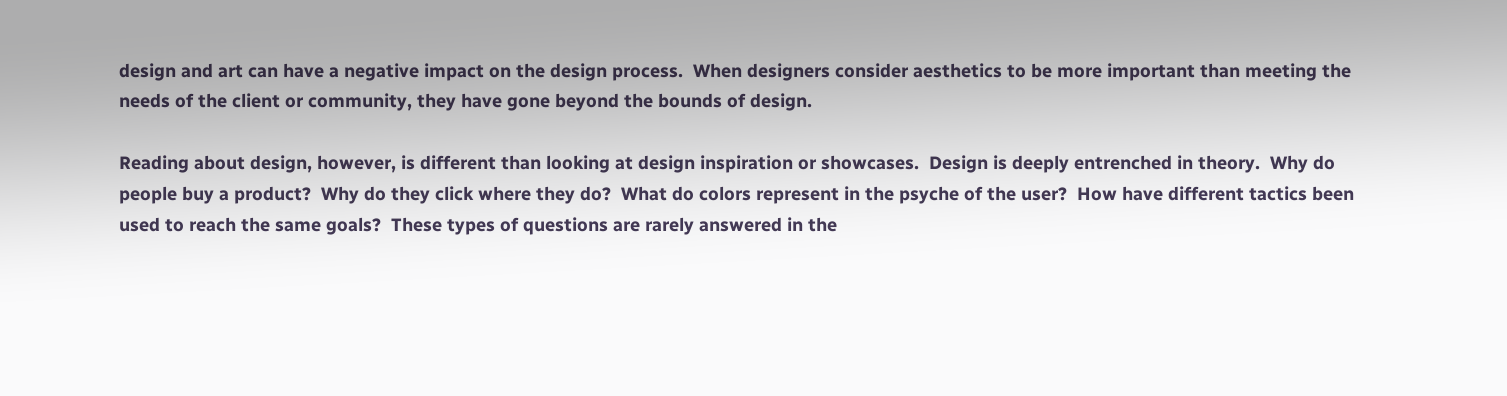design and art can have a negative impact on the design process.  When designers consider aesthetics to be more important than meeting the needs of the client or community, they have gone beyond the bounds of design.

Reading about design, however, is different than looking at design inspiration or showcases.  Design is deeply entrenched in theory.  Why do people buy a product?  Why do they click where they do?  What do colors represent in the psyche of the user?  How have different tactics been used to reach the same goals?  These types of questions are rarely answered in the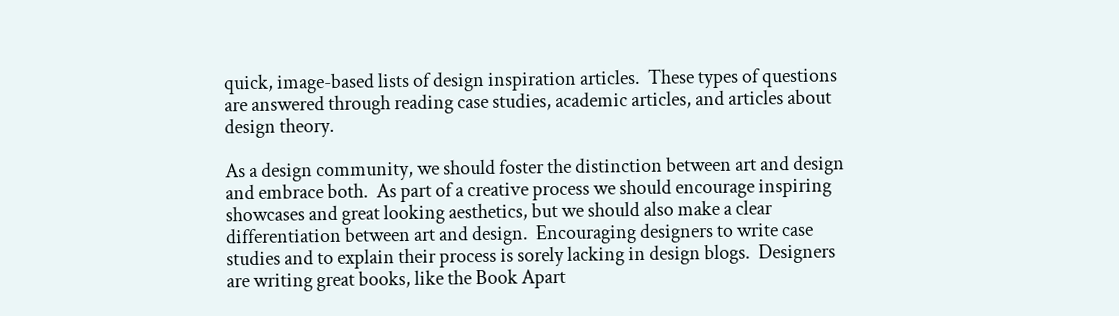quick, image-based lists of design inspiration articles.  These types of questions are answered through reading case studies, academic articles, and articles about design theory.

As a design community, we should foster the distinction between art and design and embrace both.  As part of a creative process we should encourage inspiring showcases and great looking aesthetics, but we should also make a clear differentiation between art and design.  Encouraging designers to write case studies and to explain their process is sorely lacking in design blogs.  Designers are writing great books, like the Book Apart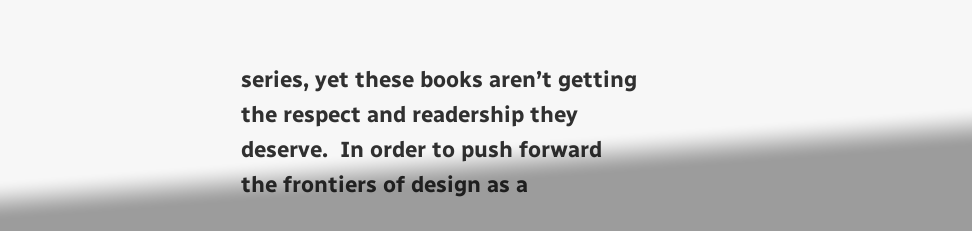series, yet these books aren’t getting the respect and readership they deserve.  In order to push forward the frontiers of design as a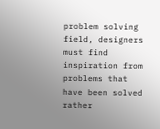problem solving field, designers must find inspiration from problems that have been solved rather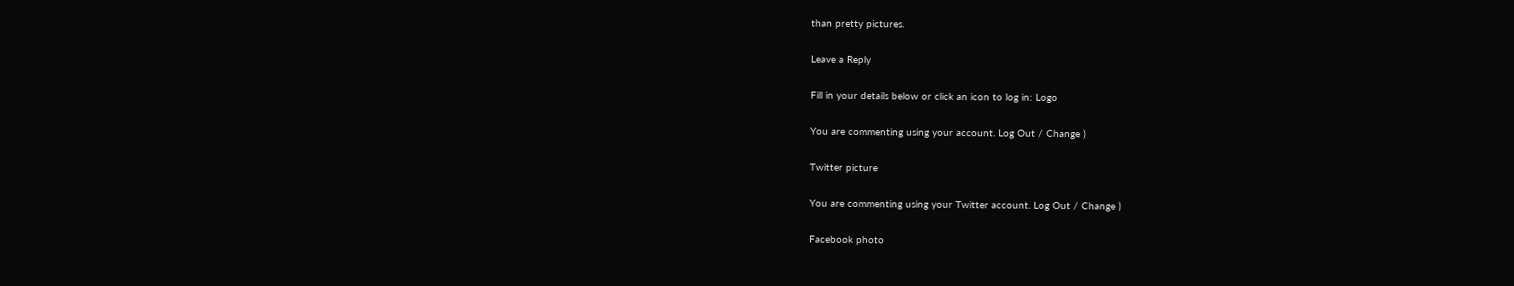than pretty pictures.

Leave a Reply

Fill in your details below or click an icon to log in: Logo

You are commenting using your account. Log Out / Change )

Twitter picture

You are commenting using your Twitter account. Log Out / Change )

Facebook photo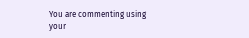You are commenting using your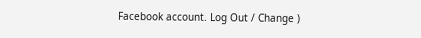Facebook account. Log Out / Change )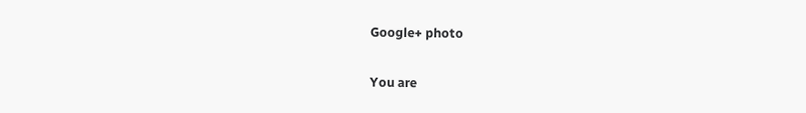Google+ photo

You are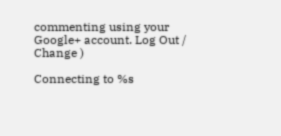commenting using your Google+ account. Log Out / Change )

Connecting to %s